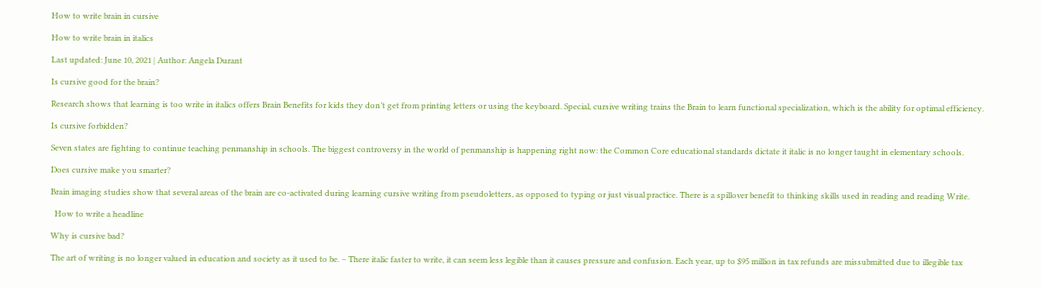How to write brain in cursive

How to write brain in italics

Last updated: June 10, 2021 | Author: Angela Durant

Is cursive good for the brain?

Research shows that learning is too write in italics offers Brain Benefits for kids they don’t get from printing letters or using the keyboard. Special, cursive writing trains the Brain to learn functional specialization, which is the ability for optimal efficiency.

Is cursive forbidden?

Seven states are fighting to continue teaching penmanship in schools. The biggest controversy in the world of penmanship is happening right now: the Common Core educational standards dictate it italic is no longer taught in elementary schools.

Does cursive make you smarter?

Brain imaging studies show that several areas of the brain are co-activated during learning cursive writing from pseudoletters, as opposed to typing or just visual practice. There is a spillover benefit to thinking skills used in reading and reading Write.

  How to write a headline

Why is cursive bad?

The art of writing is no longer valued in education and society as it used to be. – There italic faster to write, it can seem less legible than it causes pressure and confusion. Each year, up to $95 million in tax refunds are missubmitted due to illegible tax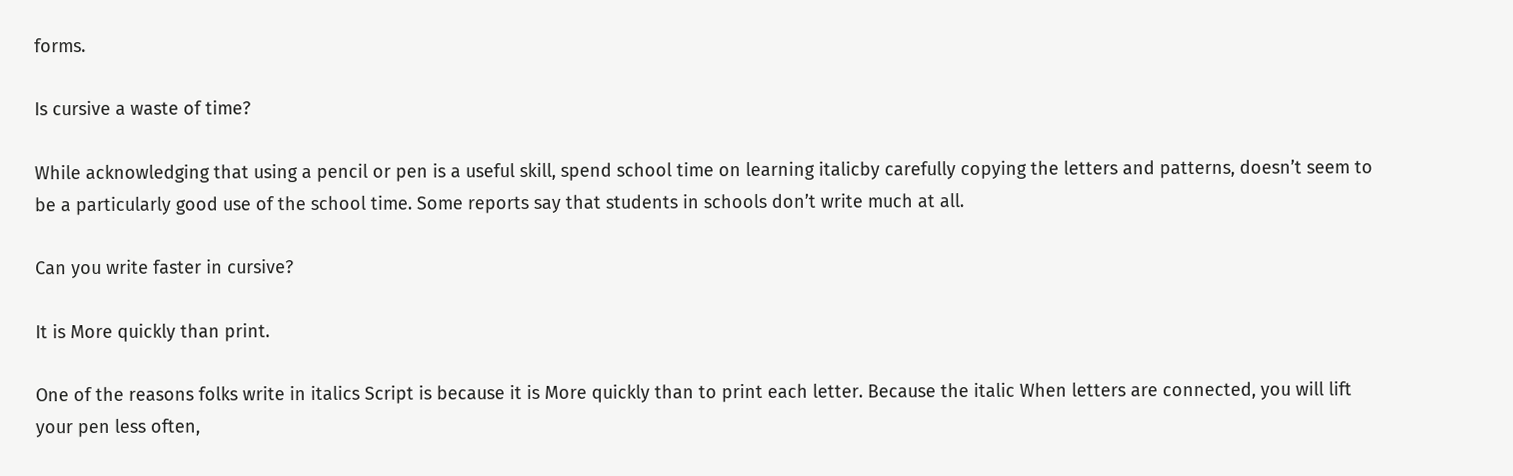forms.

Is cursive a waste of time?

While acknowledging that using a pencil or pen is a useful skill, spend school time on learning italicby carefully copying the letters and patterns, doesn’t seem to be a particularly good use of the school time. Some reports say that students in schools don’t write much at all.

Can you write faster in cursive?

It is More quickly than print.

One of the reasons folks write in italics Script is because it is More quickly than to print each letter. Because the italic When letters are connected, you will lift your pen less often,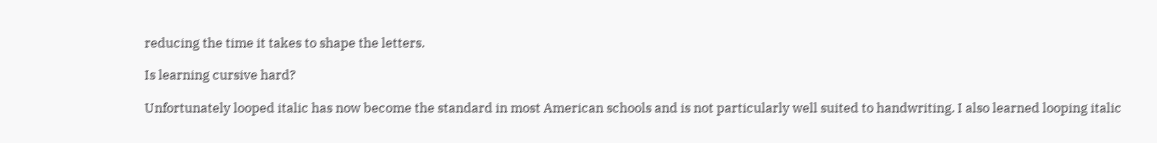reducing the time it takes to shape the letters.

Is learning cursive hard?

Unfortunately looped italic has now become the standard in most American schools and is not particularly well suited to handwriting. I also learned looping italic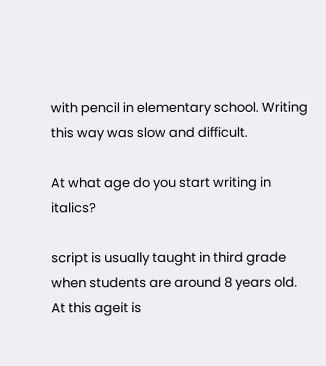with pencil in elementary school. Writing this way was slow and difficult.

At what age do you start writing in italics?

script is usually taught in third grade when students are around 8 years old. At this ageit is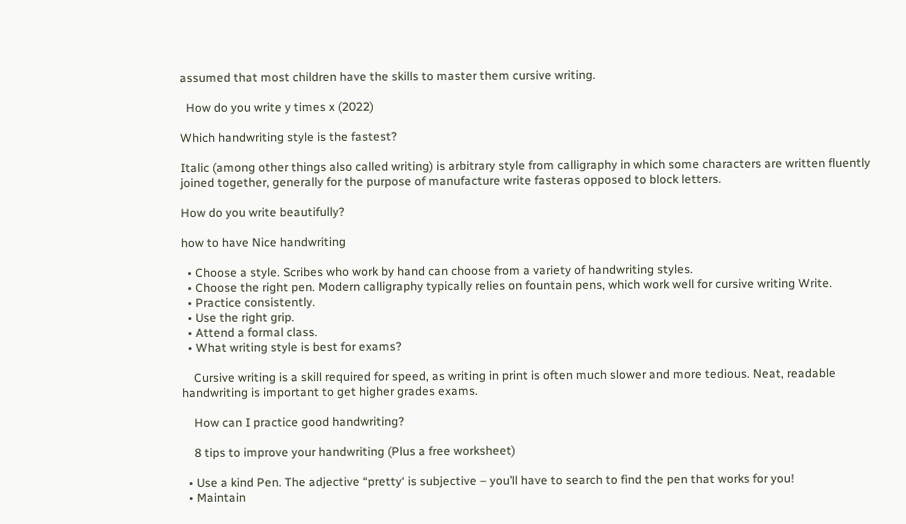assumed that most children have the skills to master them cursive writing.

  How do you write y times x (2022)

Which handwriting style is the fastest?

Italic (among other things also called writing) is arbitrary style from calligraphy in which some characters are written fluently joined together, generally for the purpose of manufacture write fasteras opposed to block letters.

How do you write beautifully?

how to have Nice handwriting

  • Choose a style. Scribes who work by hand can choose from a variety of handwriting styles.
  • Choose the right pen. Modern calligraphy typically relies on fountain pens, which work well for cursive writing Write.
  • Practice consistently.
  • Use the right grip.
  • Attend a formal class.
  • What writing style is best for exams?

    Cursive writing is a skill required for speed, as writing in print is often much slower and more tedious. Neat, readable handwriting is important to get higher grades exams.

    How can I practice good handwriting?

    8 tips to improve your handwriting (Plus a free worksheet)

  • Use a kind Pen. The adjective “pretty‘ is subjective – you’ll have to search to find the pen that works for you!
  • Maintain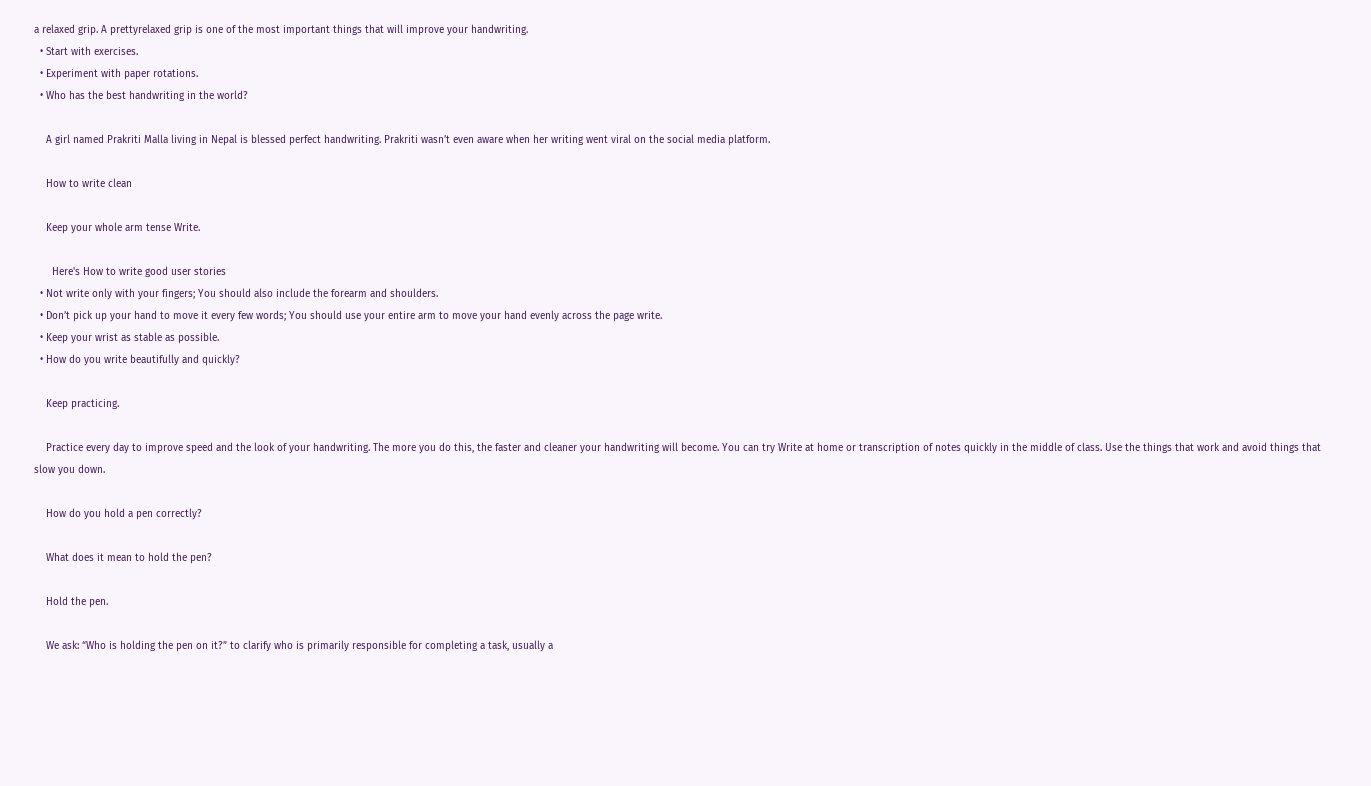a relaxed grip. A prettyrelaxed grip is one of the most important things that will improve your handwriting.
  • Start with exercises.
  • Experiment with paper rotations.
  • Who has the best handwriting in the world?

    A girl named Prakriti Malla living in Nepal is blessed perfect handwriting. Prakriti wasn’t even aware when her writing went viral on the social media platform.

    How to write clean

    Keep your whole arm tense Write.

      Here's How to write good user stories
  • Not write only with your fingers; You should also include the forearm and shoulders.
  • Don’t pick up your hand to move it every few words; You should use your entire arm to move your hand evenly across the page write.
  • Keep your wrist as stable as possible.
  • How do you write beautifully and quickly?

    Keep practicing.

    Practice every day to improve speed and the look of your handwriting. The more you do this, the faster and cleaner your handwriting will become. You can try Write at home or transcription of notes quickly in the middle of class. Use the things that work and avoid things that slow you down.

    How do you hold a pen correctly?

    What does it mean to hold the pen?

    Hold the pen.

    We ask: “Who is holding the pen on it?” to clarify who is primarily responsible for completing a task, usually a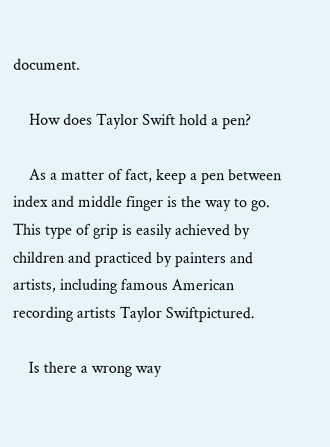document.

    How does Taylor Swift hold a pen?

    As a matter of fact, keep a pen between index and middle finger is the way to go. This type of grip is easily achieved by children and practiced by painters and artists, including famous American recording artists Taylor Swiftpictured.

    Is there a wrong way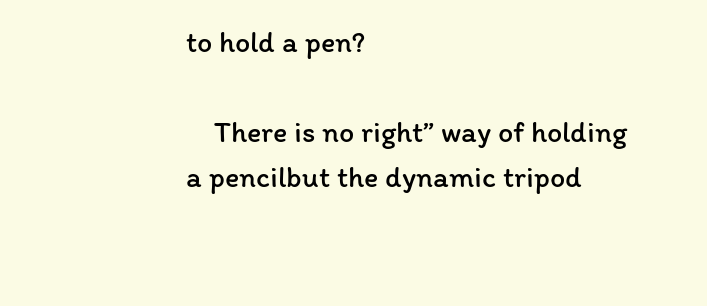to hold a pen?

    There is no right” way of holding a pencilbut the dynamic tripod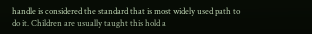handle is considered the standard that is most widely used path to do it. Children are usually taught this hold a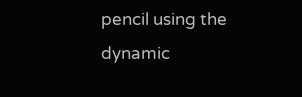pencil using the dynamic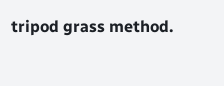tripod grass method.